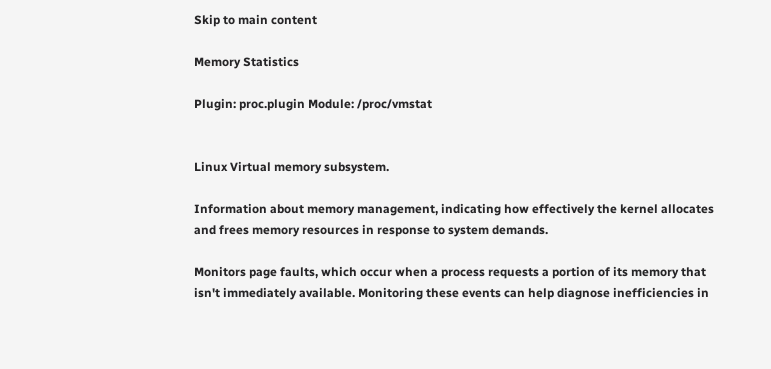Skip to main content

Memory Statistics

Plugin: proc.plugin Module: /proc/vmstat


Linux Virtual memory subsystem.

Information about memory management, indicating how effectively the kernel allocates and frees memory resources in response to system demands.

Monitors page faults, which occur when a process requests a portion of its memory that isn't immediately available. Monitoring these events can help diagnose inefficiencies in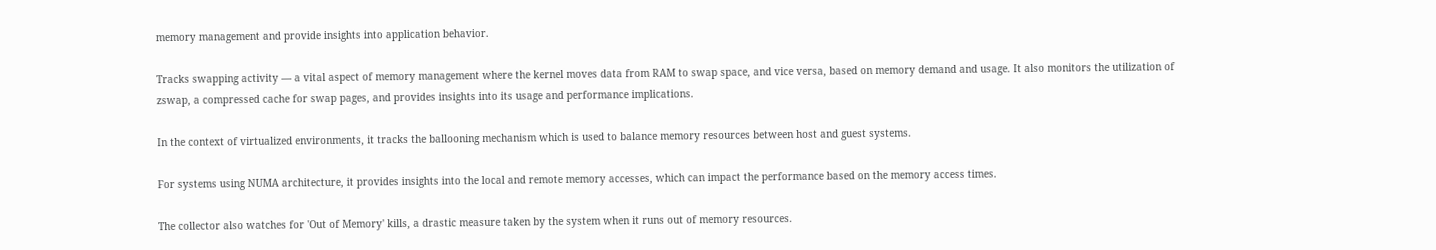memory management and provide insights into application behavior.

Tracks swapping activity — a vital aspect of memory management where the kernel moves data from RAM to swap space, and vice versa, based on memory demand and usage. It also monitors the utilization of zswap, a compressed cache for swap pages, and provides insights into its usage and performance implications.

In the context of virtualized environments, it tracks the ballooning mechanism which is used to balance memory resources between host and guest systems.

For systems using NUMA architecture, it provides insights into the local and remote memory accesses, which can impact the performance based on the memory access times.

The collector also watches for 'Out of Memory' kills, a drastic measure taken by the system when it runs out of memory resources.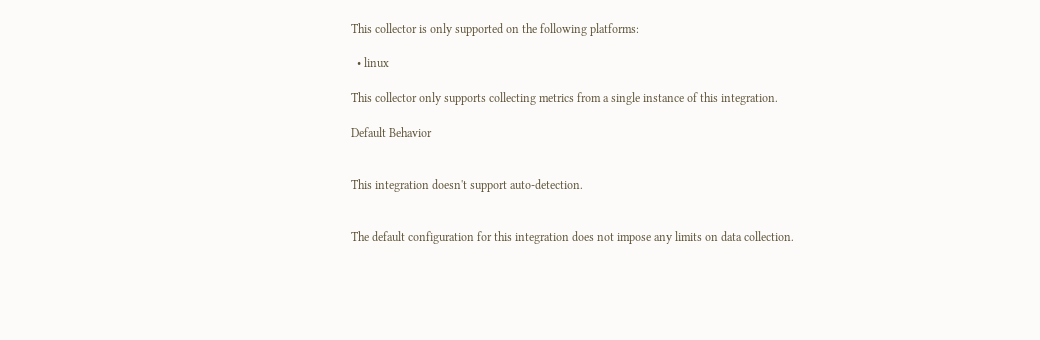This collector is only supported on the following platforms:

  • linux

This collector only supports collecting metrics from a single instance of this integration.

Default Behavior


This integration doesn't support auto-detection.


The default configuration for this integration does not impose any limits on data collection.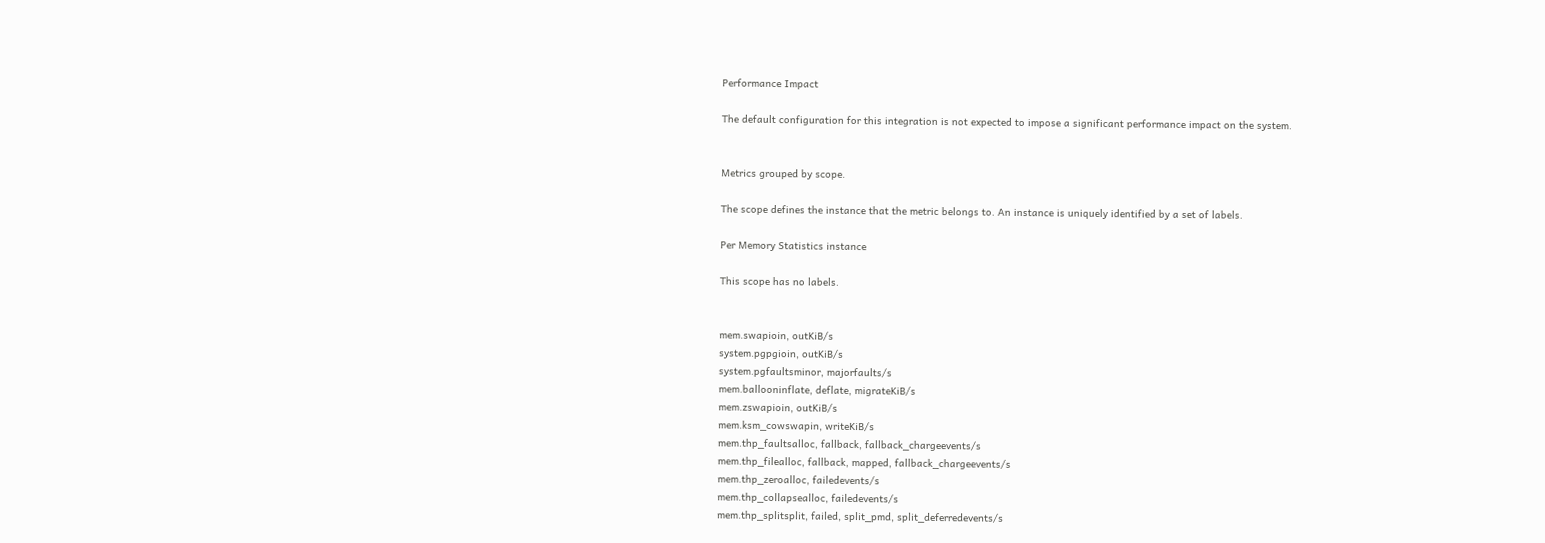Performance Impact

The default configuration for this integration is not expected to impose a significant performance impact on the system.


Metrics grouped by scope.

The scope defines the instance that the metric belongs to. An instance is uniquely identified by a set of labels.

Per Memory Statistics instance

This scope has no labels.


mem.swapioin, outKiB/s
system.pgpgioin, outKiB/s
system.pgfaultsminor, majorfaults/s
mem.ballooninflate, deflate, migrateKiB/s
mem.zswapioin, outKiB/s
mem.ksm_cowswapin, writeKiB/s
mem.thp_faultsalloc, fallback, fallback_chargeevents/s
mem.thp_filealloc, fallback, mapped, fallback_chargeevents/s
mem.thp_zeroalloc, failedevents/s
mem.thp_collapsealloc, failedevents/s
mem.thp_splitsplit, failed, split_pmd, split_deferredevents/s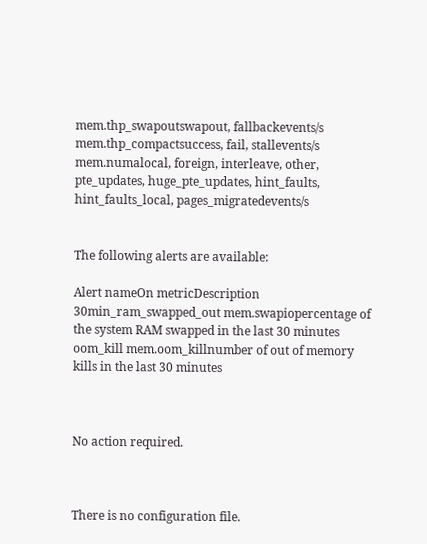mem.thp_swapoutswapout, fallbackevents/s
mem.thp_compactsuccess, fail, stallevents/s
mem.numalocal, foreign, interleave, other, pte_updates, huge_pte_updates, hint_faults, hint_faults_local, pages_migratedevents/s


The following alerts are available:

Alert nameOn metricDescription
30min_ram_swapped_out mem.swapiopercentage of the system RAM swapped in the last 30 minutes
oom_kill mem.oom_killnumber of out of memory kills in the last 30 minutes



No action required.



There is no configuration file.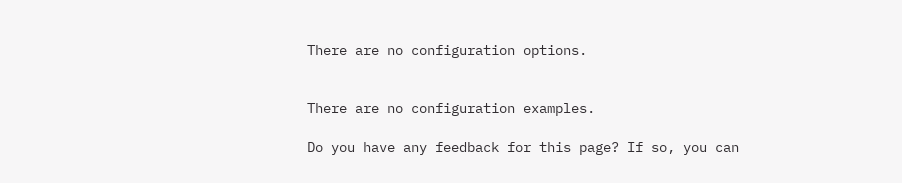There are no configuration options.


There are no configuration examples.

Do you have any feedback for this page? If so, you can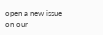open a new issue on our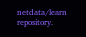netdata/learn repository.